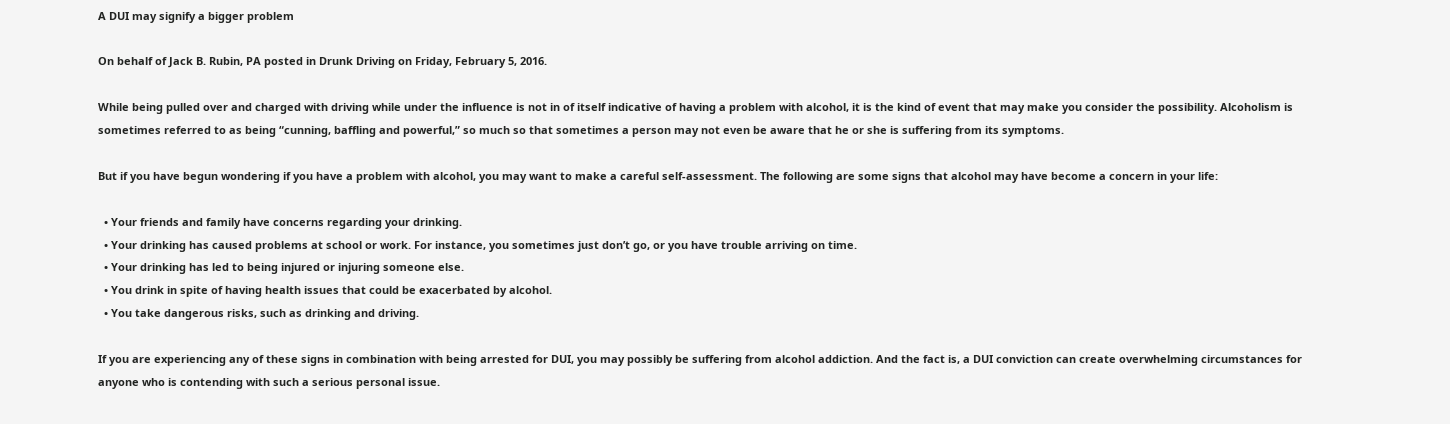A DUI may signify a bigger problem

On behalf of Jack B. Rubin, PA posted in Drunk Driving on Friday, February 5, 2016.

While being pulled over and charged with driving while under the influence is not in of itself indicative of having a problem with alcohol, it is the kind of event that may make you consider the possibility. Alcoholism is sometimes referred to as being “cunning, baffling and powerful,” so much so that sometimes a person may not even be aware that he or she is suffering from its symptoms.

But if you have begun wondering if you have a problem with alcohol, you may want to make a careful self-assessment. The following are some signs that alcohol may have become a concern in your life:

  • Your friends and family have concerns regarding your drinking.
  • Your drinking has caused problems at school or work. For instance, you sometimes just don’t go, or you have trouble arriving on time.
  • Your drinking has led to being injured or injuring someone else.
  • You drink in spite of having health issues that could be exacerbated by alcohol.
  • You take dangerous risks, such as drinking and driving.

If you are experiencing any of these signs in combination with being arrested for DUI, you may possibly be suffering from alcohol addiction. And the fact is, a DUI conviction can create overwhelming circumstances for anyone who is contending with such a serious personal issue.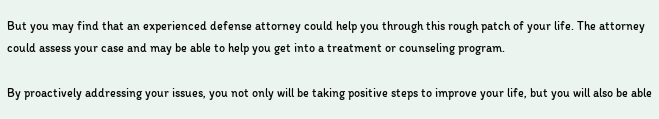But you may find that an experienced defense attorney could help you through this rough patch of your life. The attorney could assess your case and may be able to help you get into a treatment or counseling program.

By proactively addressing your issues, you not only will be taking positive steps to improve your life, but you will also be able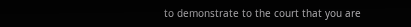to demonstrate to the court that you are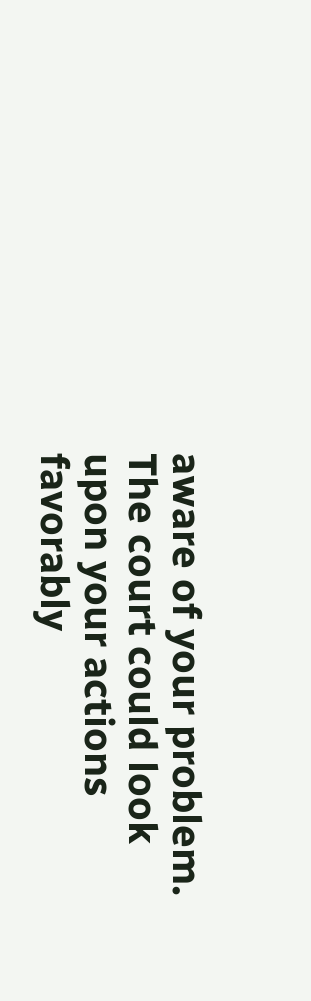aware of your problem. The court could look upon your actions favorably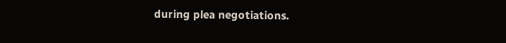during plea negotiations.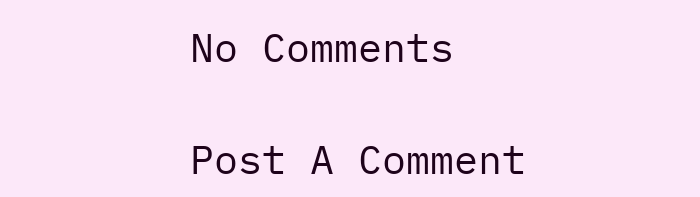No Comments

Post A Comment